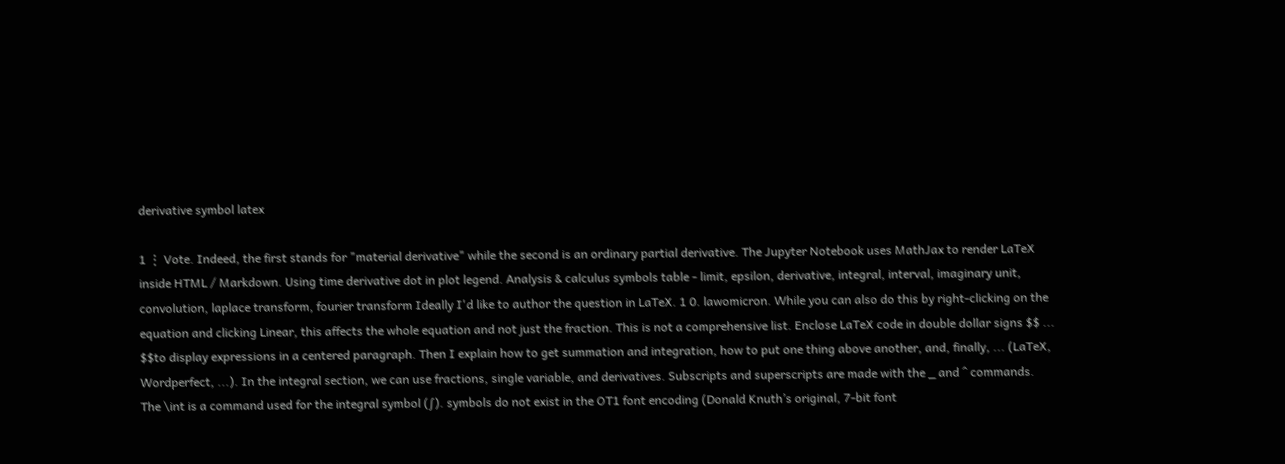derivative symbol latex

1 ⋮ Vote. Indeed, the first stands for "material derivative" while the second is an ordinary partial derivative. The Jupyter Notebook uses MathJax to render LaTeX inside HTML / Markdown. Using time derivative dot in plot legend. Analysis & calculus symbols table - limit, epsilon, derivative, integral, interval, imaginary unit, convolution, laplace transform, fourier transform Ideally I'd like to author the question in LaTeX. 1 0. lawomicron. While you can also do this by right-clicking on the equation and clicking Linear, this affects the whole equation and not just the fraction. This is not a comprehensive list. Enclose LaTeX code in double dollar signs $$ ... $$to display expressions in a centered paragraph. Then I explain how to get summation and integration, how to put one thing above another, and, finally, ... (LaTeX, Wordperfect, ...). In the integral section, we can use fractions, single variable, and derivatives. Subscripts and superscripts are made with the _ and ^ commands. The \int is a command used for the integral symbol (∫). symbols do not exist in the OT1 font encoding (Donald Knuth’s original, 7-bit font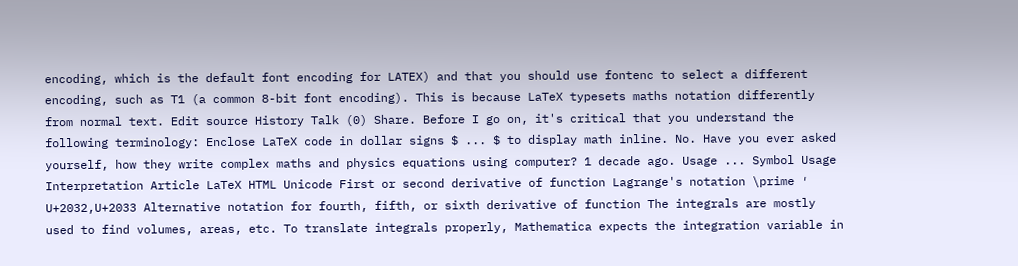encoding, which is the default font encoding for LATEX) and that you should use fontenc to select a different encoding, such as T1 (a common 8-bit font encoding). This is because LaTeX typesets maths notation differently from normal text. Edit source History Talk (0) Share. Before I go on, it's critical that you understand the following terminology: Enclose LaTeX code in dollar signs $ ... $ to display math inline. No. Have you ever asked yourself, how they write complex maths and physics equations using computer? 1 decade ago. Usage ... Symbol Usage Interpretation Article LaTeX HTML Unicode First or second derivative of function Lagrange's notation \prime ′ U+2032,U+2033 Alternative notation for fourth, fifth, or sixth derivative of function The integrals are mostly used to find volumes, areas, etc. To translate integrals properly, Mathematica expects the integration variable in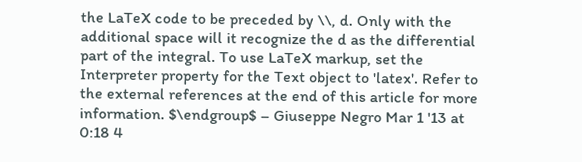the LaTeX code to be preceded by \\, d. Only with the additional space will it recognize the d as the differential part of the integral. To use LaTeX markup, set the Interpreter property for the Text object to 'latex'. Refer to the external references at the end of this article for more information. $\endgroup$ – Giuseppe Negro Mar 1 '13 at 0:18 4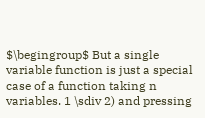$\begingroup$ But a single variable function is just a special case of a function taking n variables. 1 \sdiv 2) and pressing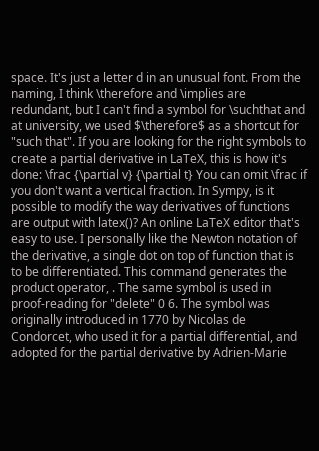space. It's just a letter d in an unusual font. From the naming, I think \therefore and \implies are redundant, but I can't find a symbol for \suchthat and at university, we used $\therefore$ as a shortcut for "such that". If you are looking for the right symbols to create a partial derivative in LaTeX, this is how it's done: \frac {\partial v} {\partial t} You can omit \frac if you don't want a vertical fraction. In Sympy, is it possible to modify the way derivatives of functions are output with latex()? An online LaTeX editor that's easy to use. I personally like the Newton notation of the derivative, a single dot on top of function that is to be differentiated. This command generates the product operator, . The same symbol is used in proof-reading for "delete" 0 6. The symbol was originally introduced in 1770 by Nicolas de Condorcet, who used it for a partial differential, and adopted for the partial derivative by Adrien-Marie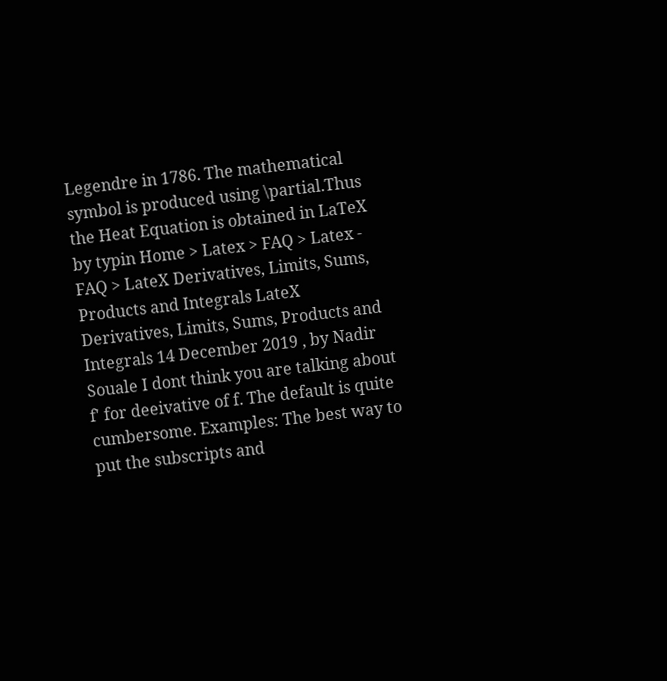Legendre in 1786. The mathematical symbol is produced using \partial.Thus the Heat Equation is obtained in LaTeX by typin Home > Latex > FAQ > Latex - FAQ > LateX Derivatives, Limits, Sums, Products and Integrals LateX Derivatives, Limits, Sums, Products and Integrals 14 December 2019 , by Nadir Souale I dont think you are talking about f' for deeivative of f. The default is quite cumbersome. Examples: The best way to put the subscripts and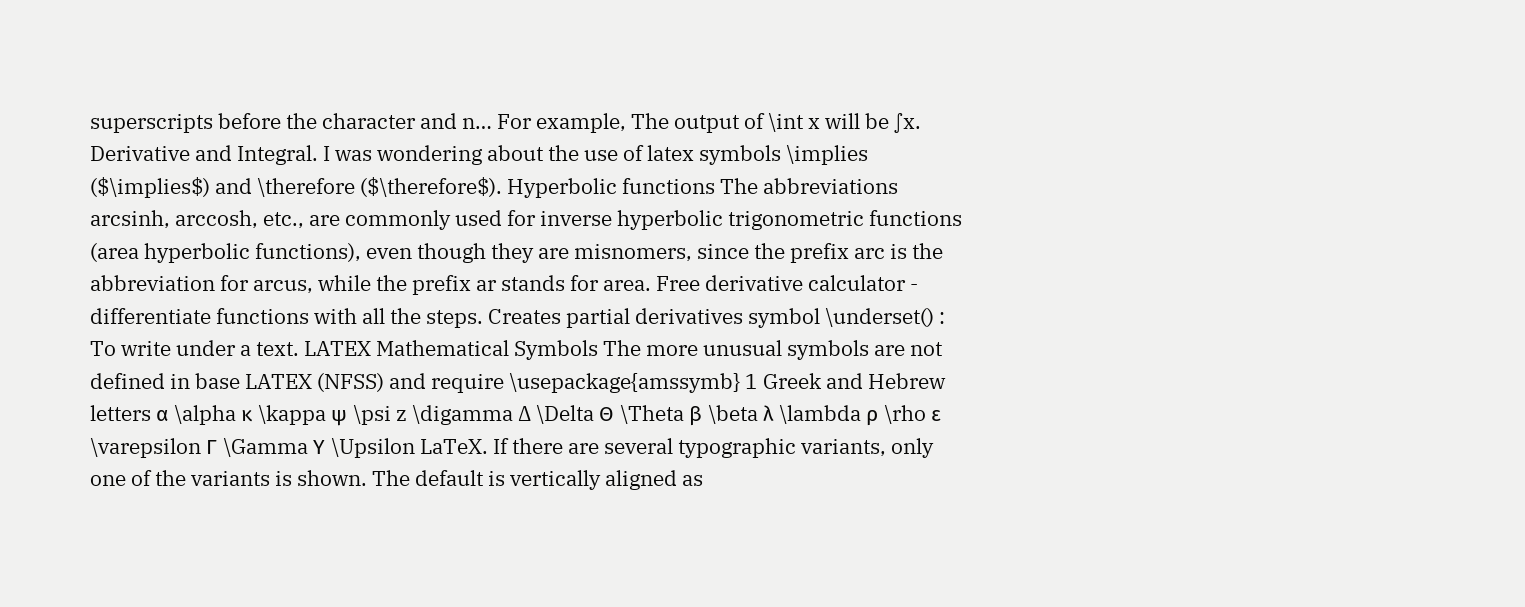superscripts before the character and n… For example, The output of \int x will be ∫x. Derivative and Integral. I was wondering about the use of latex symbols \implies ($\implies$) and \therefore ($\therefore$). Hyperbolic functions The abbreviations arcsinh, arccosh, etc., are commonly used for inverse hyperbolic trigonometric functions (area hyperbolic functions), even though they are misnomers, since the prefix arc is the abbreviation for arcus, while the prefix ar stands for area. Free derivative calculator - differentiate functions with all the steps. Creates partial derivatives symbol \underset() : To write under a text. LATEX Mathematical Symbols The more unusual symbols are not defined in base LATEX (NFSS) and require \usepackage{amssymb} 1 Greek and Hebrew letters α \alpha κ \kappa ψ \psi z \digamma ∆ \Delta Θ \Theta β \beta λ \lambda ρ \rho ε \varepsilon Γ \Gamma Υ \Upsilon LaTeX. If there are several typographic variants, only one of the variants is shown. The default is vertically aligned as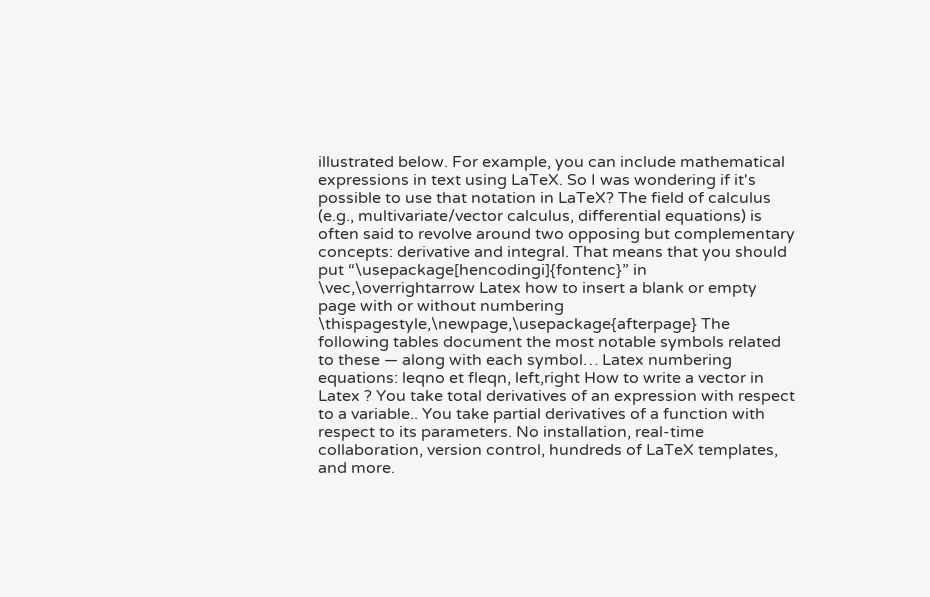illustrated below. For example, you can include mathematical expressions in text using LaTeX. So I was wondering if it's possible to use that notation in LaTeX? The field of calculus (e.g., multivariate/vector calculus, differential equations) is often said to revolve around two opposing but complementary concepts: derivative and integral. That means that you should put “\usepackage[hencodingi]{fontenc}” in \vec,\overrightarrow Latex how to insert a blank or empty page with or without numbering \thispagestyle,\newpage,\usepackage{afterpage} The following tables document the most notable symbols related to these — along with each symbol… Latex numbering equations: leqno et fleqn, left,right How to write a vector in Latex ? You take total derivatives of an expression with respect to a variable.. You take partial derivatives of a function with respect to its parameters. No installation, real-time collaboration, version control, hundreds of LaTeX templates, and more.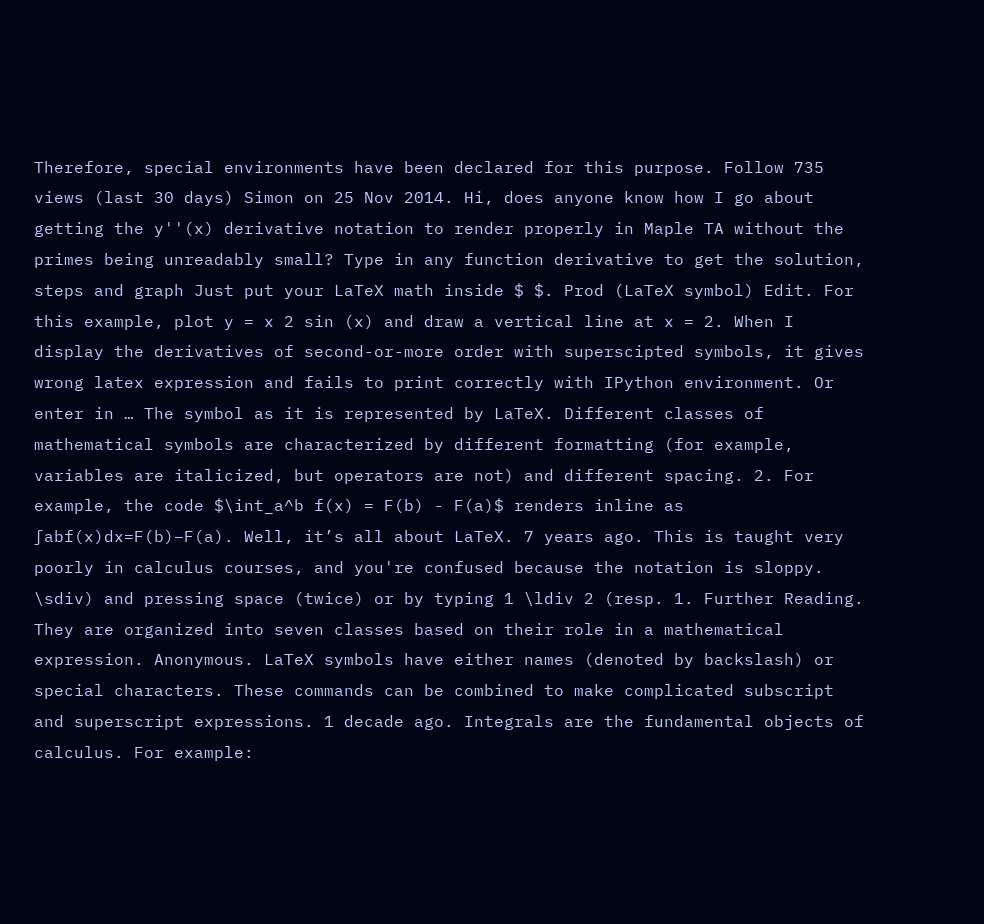Therefore, special environments have been declared for this purpose. Follow 735 views (last 30 days) Simon on 25 Nov 2014. Hi, does anyone know how I go about getting the y''(x) derivative notation to render properly in Maple TA without the primes being unreadably small? Type in any function derivative to get the solution, steps and graph Just put your LaTeX math inside $ $. Prod (LaTeX symbol) Edit. For this example, plot y = x 2 sin (x) and draw a vertical line at x = 2. When I display the derivatives of second-or-more order with superscipted symbols, it gives wrong latex expression and fails to print correctly with IPython environment. Or enter in … The symbol as it is represented by LaTeX. Different classes of mathematical symbols are characterized by different formatting (for example, variables are italicized, but operators are not) and different spacing. 2. For example, the code $\int_a^b f(x) = F(b) - F(a)$ renders inline as ∫abf(x)dx=F(b)−F(a). Well, it’s all about LaTeX. 7 years ago. This is taught very poorly in calculus courses, and you're confused because the notation is sloppy. \sdiv) and pressing space (twice) or by typing 1 \ldiv 2 (resp. 1. Further Reading. They are organized into seven classes based on their role in a mathematical expression. Anonymous. LaTeX symbols have either names (denoted by backslash) or special characters. These commands can be combined to make complicated subscript and superscript expressions. 1 decade ago. Integrals are the fundamental objects of calculus. For example: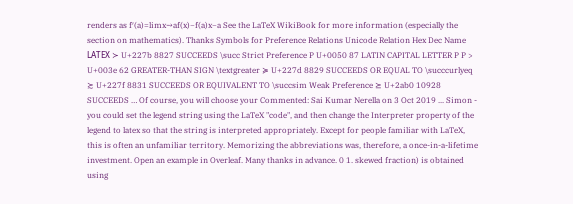renders as f′(a)=limx→af(x)−f(a)x−a See the LaTeX WikiBook for more information (especially the section on mathematics). Thanks Symbols for Preference Relations Unicode Relation Hex Dec Name LAΤΕΧ ≻ U+227b 8827 SUCCEEDS \succ Strict Preference P U+0050 87 LATIN CAPITAL LETTER P P > U+003e 62 GREATER-THAN SIGN \textgreater ≽ U+227d 8829 SUCCEEDS OR EQUAL TO \succcurlyeq ≿ U+227f 8831 SUCCEEDS OR EQUIVALENT TO \succsim Weak Preference ⪰ U+2ab0 10928 SUCCEEDS … Of course, you will choose your Commented: Sai Kumar Nerella on 3 Oct 2019 ... Simon - you could set the legend string using the LaTeX "code", and then change the Interpreter property of the legend to latex so that the string is interpreted appropriately. Except for people familiar with LaTeX, this is often an unfamiliar territory. Memorizing the abbreviations was, therefore, a once-in-a-lifetime investment. Open an example in Overleaf. Many thanks in advance. 0 1. skewed fraction) is obtained using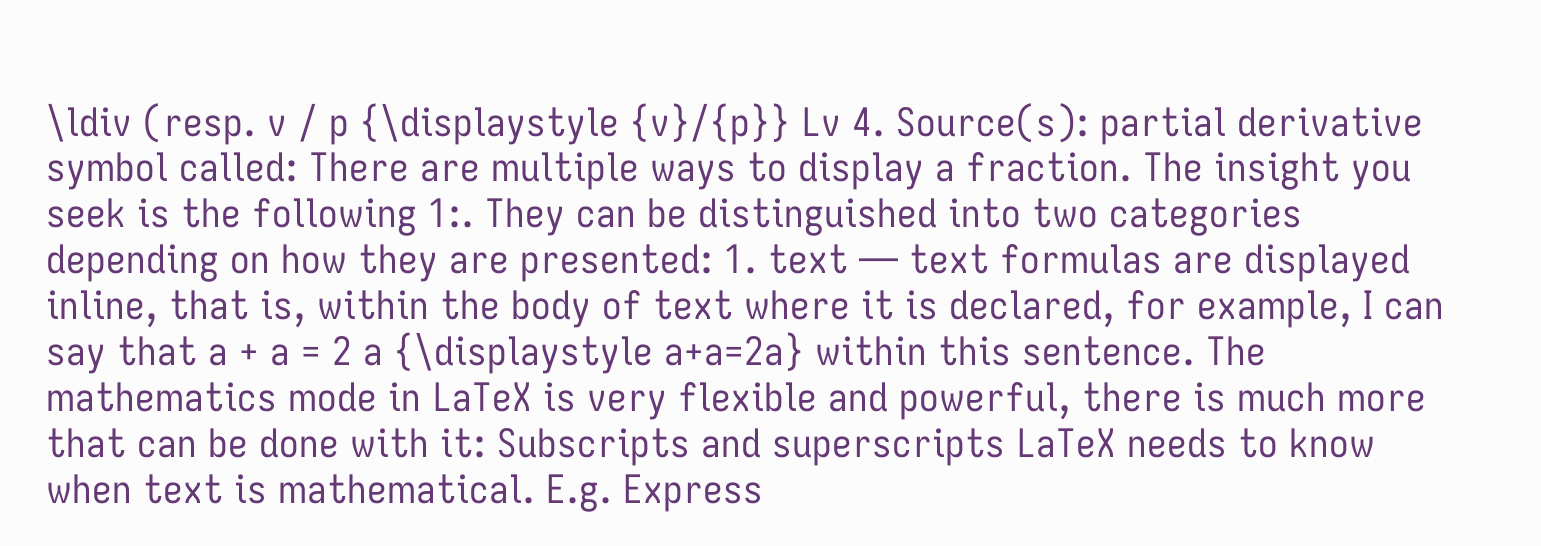\ldiv (resp. v / p {\displaystyle {v}/{p}} Lv 4. Source(s): partial derivative symbol called: There are multiple ways to display a fraction. The insight you seek is the following 1:. They can be distinguished into two categories depending on how they are presented: 1. text — text formulas are displayed inline, that is, within the body of text where it is declared, for example, I can say that a + a = 2 a {\displaystyle a+a=2a} within this sentence. The mathematics mode in LaTeX is very flexible and powerful, there is much more that can be done with it: Subscripts and superscripts LaTeX needs to know when text is mathematical. E.g. Express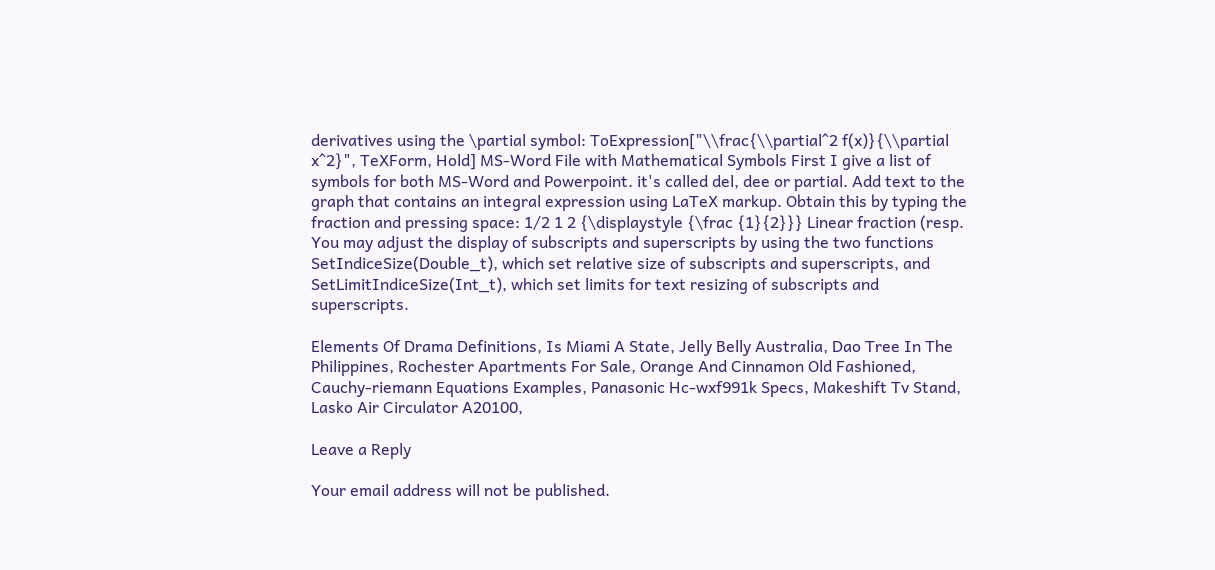derivatives using the \partial symbol: ToExpression["\\frac{\\partial^2 f(x)}{\\partial x^2}", TeXForm, Hold] MS-Word File with Mathematical Symbols First I give a list of symbols for both MS-Word and Powerpoint. it's called del, dee or partial. Add text to the graph that contains an integral expression using LaTeX markup. Obtain this by typing the fraction and pressing space: 1/2 1 2 {\displaystyle {\frac {1}{2}}} Linear fraction (resp. You may adjust the display of subscripts and superscripts by using the two functions SetIndiceSize(Double_t), which set relative size of subscripts and superscripts, and SetLimitIndiceSize(Int_t), which set limits for text resizing of subscripts and superscripts.

Elements Of Drama Definitions, Is Miami A State, Jelly Belly Australia, Dao Tree In The Philippines, Rochester Apartments For Sale, Orange And Cinnamon Old Fashioned, Cauchy-riemann Equations Examples, Panasonic Hc-wxf991k Specs, Makeshift Tv Stand, Lasko Air Circulator A20100,

Leave a Reply

Your email address will not be published.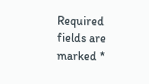Required fields are marked *